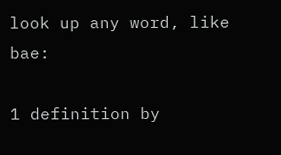look up any word, like bae:

1 definition by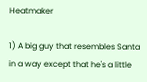Heatmaker

1) A big guy that resembles Santa in a way except that he's a little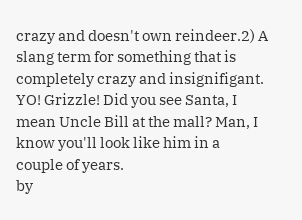crazy and doesn't own reindeer.2) A slang term for something that is completely crazy and insignifigant.
YO! Grizzle! Did you see Santa, I mean Uncle Bill at the mall? Man, I know you'll look like him in a couple of years.
by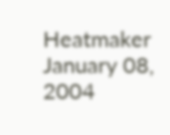Heatmaker January 08, 2004